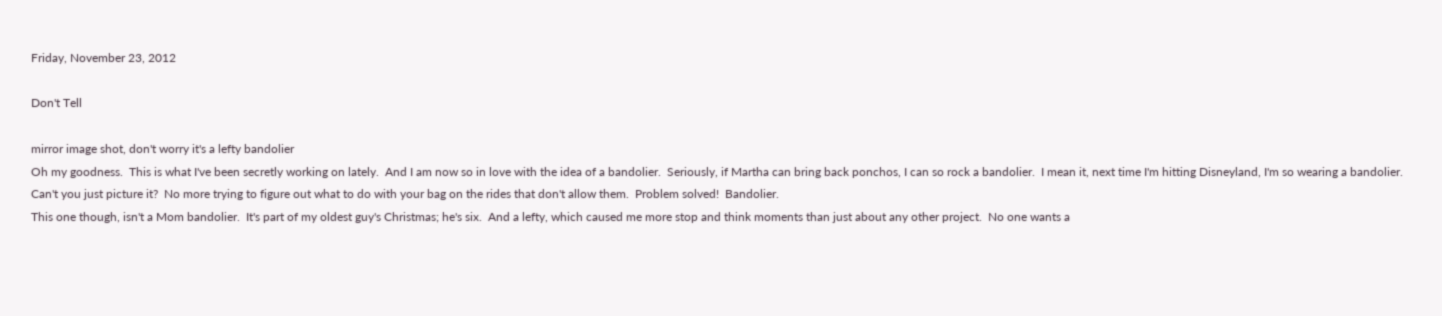Friday, November 23, 2012

Don't Tell

mirror image shot, don't worry it's a lefty bandolier
Oh my goodness.  This is what I've been secretly working on lately.  And I am now so in love with the idea of a bandolier.  Seriously, if Martha can bring back ponchos, I can so rock a bandolier.  I mean it, next time I'm hitting Disneyland, I'm so wearing a bandolier.  Can't you just picture it?  No more trying to figure out what to do with your bag on the rides that don't allow them.  Problem solved!  Bandolier.
This one though, isn't a Mom bandolier.  It's part of my oldest guy's Christmas; he's six.  And a lefty, which caused me more stop and think moments than just about any other project.  No one wants a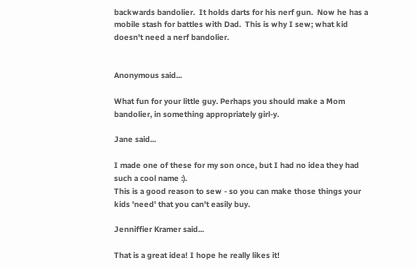backwards bandolier.  It holds darts for his nerf gun.  Now he has a mobile stash for battles with Dad.  This is why I sew; what kid doesn't need a nerf bandolier.


Anonymous said...

What fun for your little guy. Perhaps you should make a Mom bandolier, in something appropriately girl-y.

Jane said...

I made one of these for my son once, but I had no idea they had such a cool name :).
This is a good reason to sew - so you can make those things your kids 'need' that you can't easily buy.

Jenniffier Kramer said...

That is a great idea! I hope he really likes it!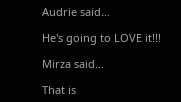Audrie said...

He's going to LOVE it!!!

Mirza said...

That is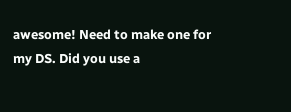awesome! Need to make one for my DS. Did you use a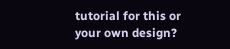tutorial for this or your own design?